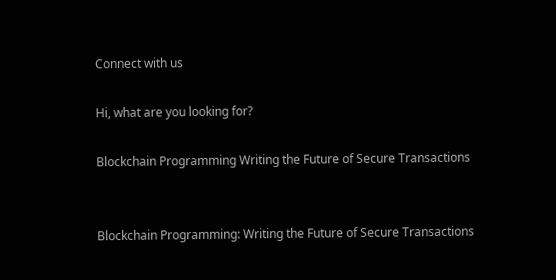Connect with us

Hi, what are you looking for?

Blockchain Programming Writing the Future of Secure Transactions


Blockchain Programming: Writing the Future of Secure Transactions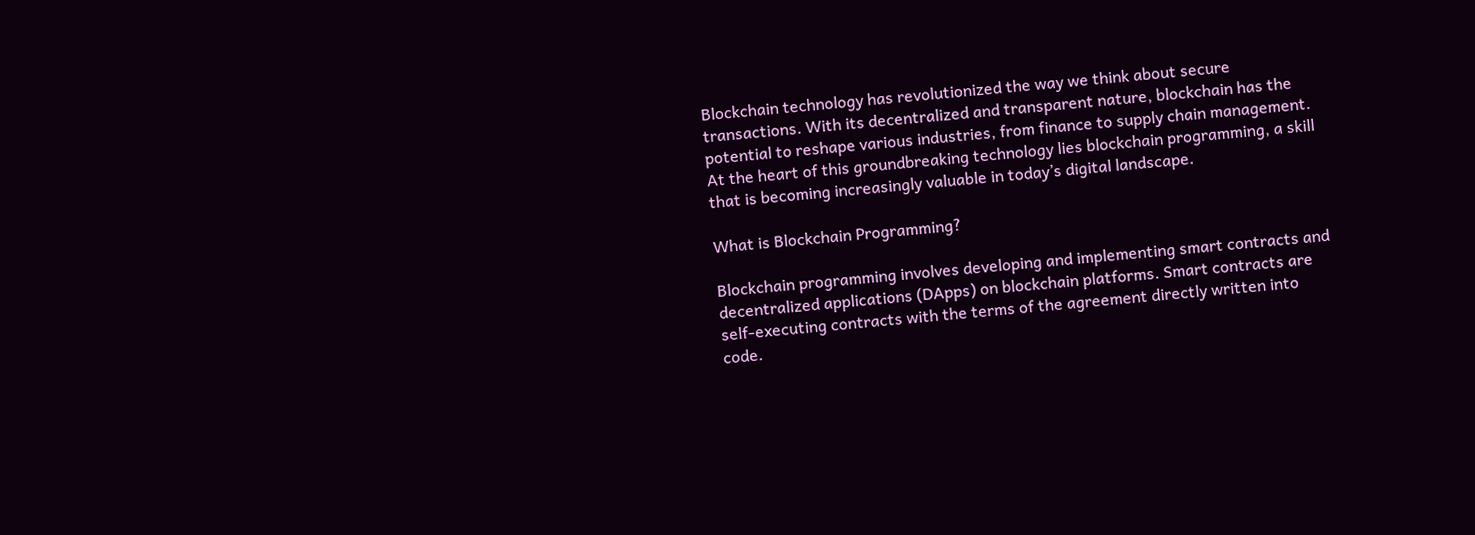Blockchain technology has revolutionized the way we think about secure transactions. With its decentralized and transparent nature, blockchain has the potential to reshape various industries, from finance to supply chain management. At the heart of this groundbreaking technology lies blockchain programming, a skill that is becoming increasingly valuable in today’s digital landscape.

What is Blockchain Programming?

Blockchain programming involves developing and implementing smart contracts and decentralized applications (DApps) on blockchain platforms. Smart contracts are self-executing contracts with the terms of the agreement directly written into code.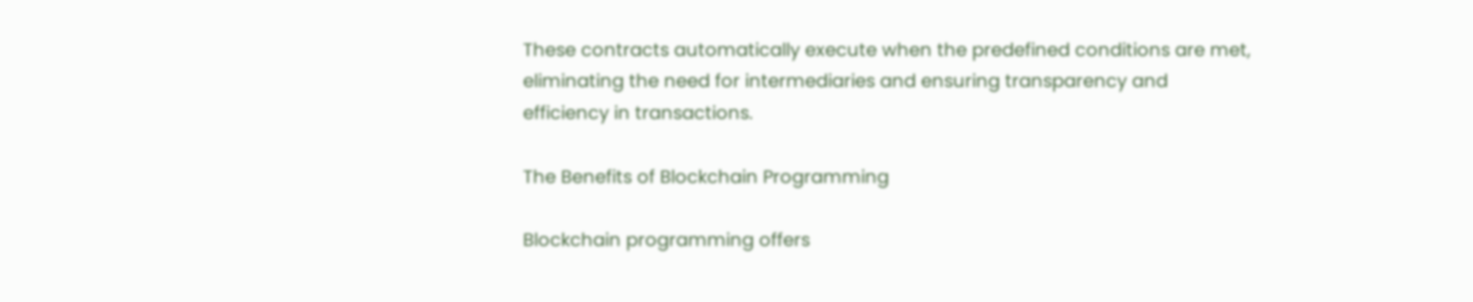These contracts automatically execute when the predefined conditions are met, eliminating the need for intermediaries and ensuring transparency and efficiency in transactions.

The Benefits of Blockchain Programming

Blockchain programming offers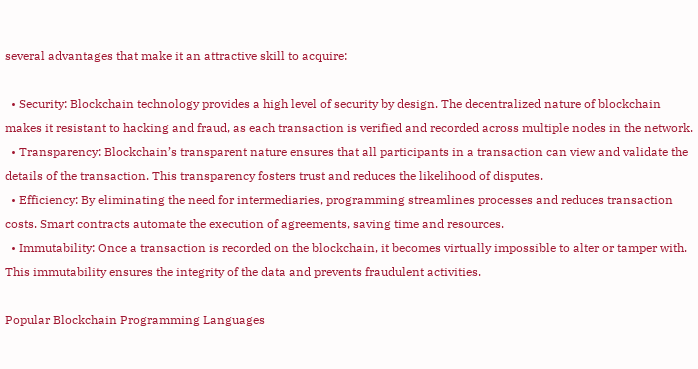several advantages that make it an attractive skill to acquire:

  • Security: Blockchain technology provides a high level of security by design. The decentralized nature of blockchain makes it resistant to hacking and fraud, as each transaction is verified and recorded across multiple nodes in the network.
  • Transparency: Blockchain’s transparent nature ensures that all participants in a transaction can view and validate the details of the transaction. This transparency fosters trust and reduces the likelihood of disputes.
  • Efficiency: By eliminating the need for intermediaries, programming streamlines processes and reduces transaction costs. Smart contracts automate the execution of agreements, saving time and resources.
  • Immutability: Once a transaction is recorded on the blockchain, it becomes virtually impossible to alter or tamper with. This immutability ensures the integrity of the data and prevents fraudulent activities.

Popular Blockchain Programming Languages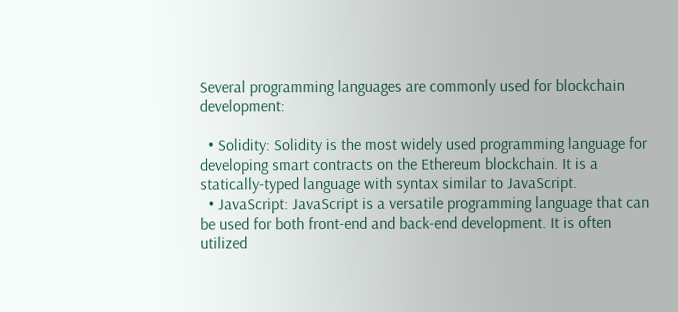Several programming languages are commonly used for blockchain development:

  • Solidity: Solidity is the most widely used programming language for developing smart contracts on the Ethereum blockchain. It is a statically-typed language with syntax similar to JavaScript.
  • JavaScript: JavaScript is a versatile programming language that can be used for both front-end and back-end development. It is often utilized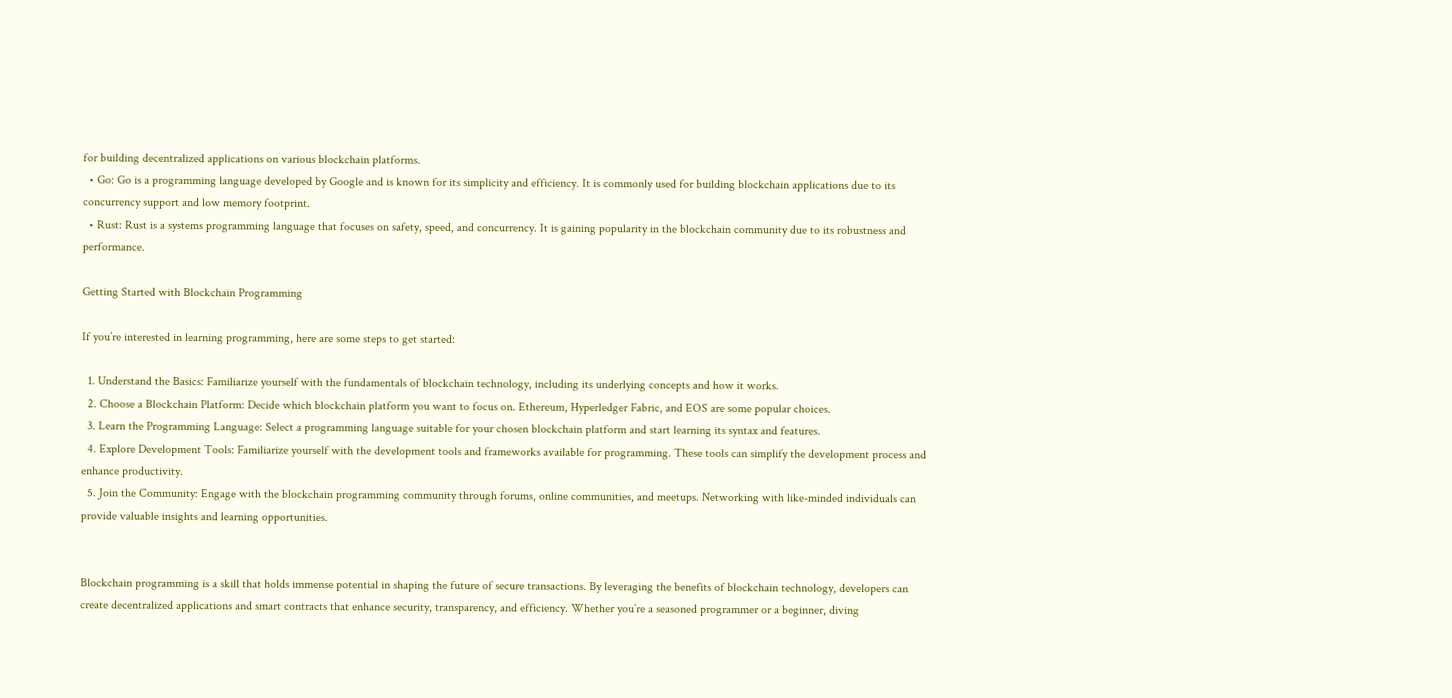for building decentralized applications on various blockchain platforms.
  • Go: Go is a programming language developed by Google and is known for its simplicity and efficiency. It is commonly used for building blockchain applications due to its concurrency support and low memory footprint.
  • Rust: Rust is a systems programming language that focuses on safety, speed, and concurrency. It is gaining popularity in the blockchain community due to its robustness and performance.

Getting Started with Blockchain Programming

If you’re interested in learning programming, here are some steps to get started:

  1. Understand the Basics: Familiarize yourself with the fundamentals of blockchain technology, including its underlying concepts and how it works.
  2. Choose a Blockchain Platform: Decide which blockchain platform you want to focus on. Ethereum, Hyperledger Fabric, and EOS are some popular choices.
  3. Learn the Programming Language: Select a programming language suitable for your chosen blockchain platform and start learning its syntax and features.
  4. Explore Development Tools: Familiarize yourself with the development tools and frameworks available for programming. These tools can simplify the development process and enhance productivity.
  5. Join the Community: Engage with the blockchain programming community through forums, online communities, and meetups. Networking with like-minded individuals can provide valuable insights and learning opportunities.


Blockchain programming is a skill that holds immense potential in shaping the future of secure transactions. By leveraging the benefits of blockchain technology, developers can create decentralized applications and smart contracts that enhance security, transparency, and efficiency. Whether you’re a seasoned programmer or a beginner, diving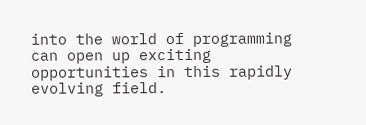into the world of programming can open up exciting opportunities in this rapidly evolving field.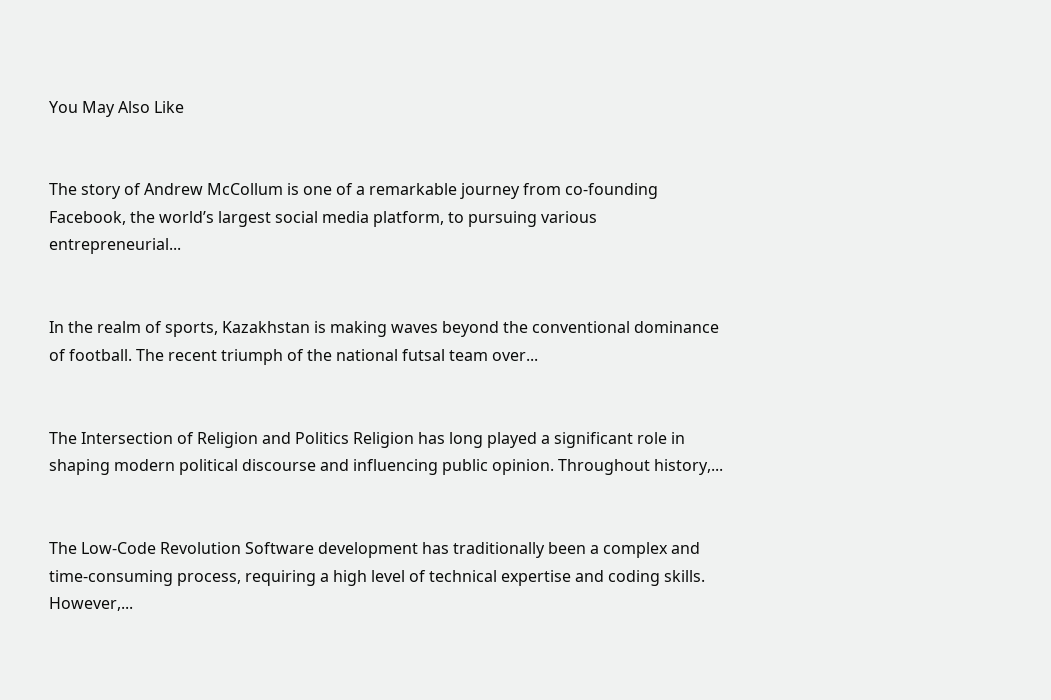You May Also Like


The story of Andrew McCollum is one of a remarkable journey from co-founding Facebook, the world’s largest social media platform, to pursuing various entrepreneurial...


In the realm of sports, Kazakhstan is making waves beyond the conventional dominance of football. The recent triumph of the national futsal team over...


The Intersection of Religion and Politics Religion has long played a significant role in shaping modern political discourse and influencing public opinion. Throughout history,...


The Low-Code Revolution Software development has traditionally been a complex and time-consuming process, requiring a high level of technical expertise and coding skills. However,...